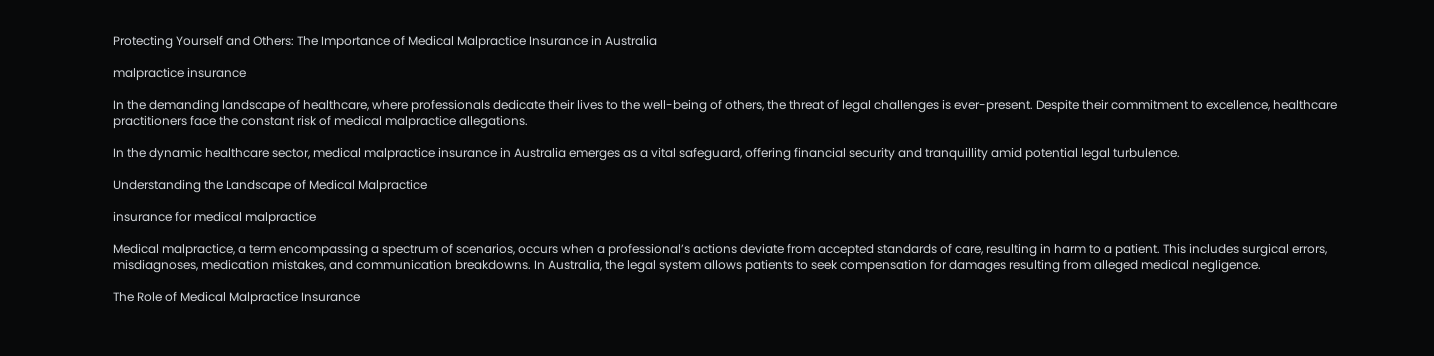Protecting Yourself and Others: The Importance of Medical Malpractice Insurance in Australia

malpractice insurance

In the demanding landscape of healthcare, where professionals dedicate their lives to the well-being of others, the threat of legal challenges is ever-present. Despite their commitment to excellence, healthcare practitioners face the constant risk of medical malpractice allegations.

In the dynamic healthcare sector, medical malpractice insurance in Australia emerges as a vital safeguard, offering financial security and tranquillity amid potential legal turbulence.

Understanding the Landscape of Medical Malpractice

insurance for medical malpractice

Medical malpractice, a term encompassing a spectrum of scenarios, occurs when a professional’s actions deviate from accepted standards of care, resulting in harm to a patient. This includes surgical errors, misdiagnoses, medication mistakes, and communication breakdowns. In Australia, the legal system allows patients to seek compensation for damages resulting from alleged medical negligence.

The Role of Medical Malpractice Insurance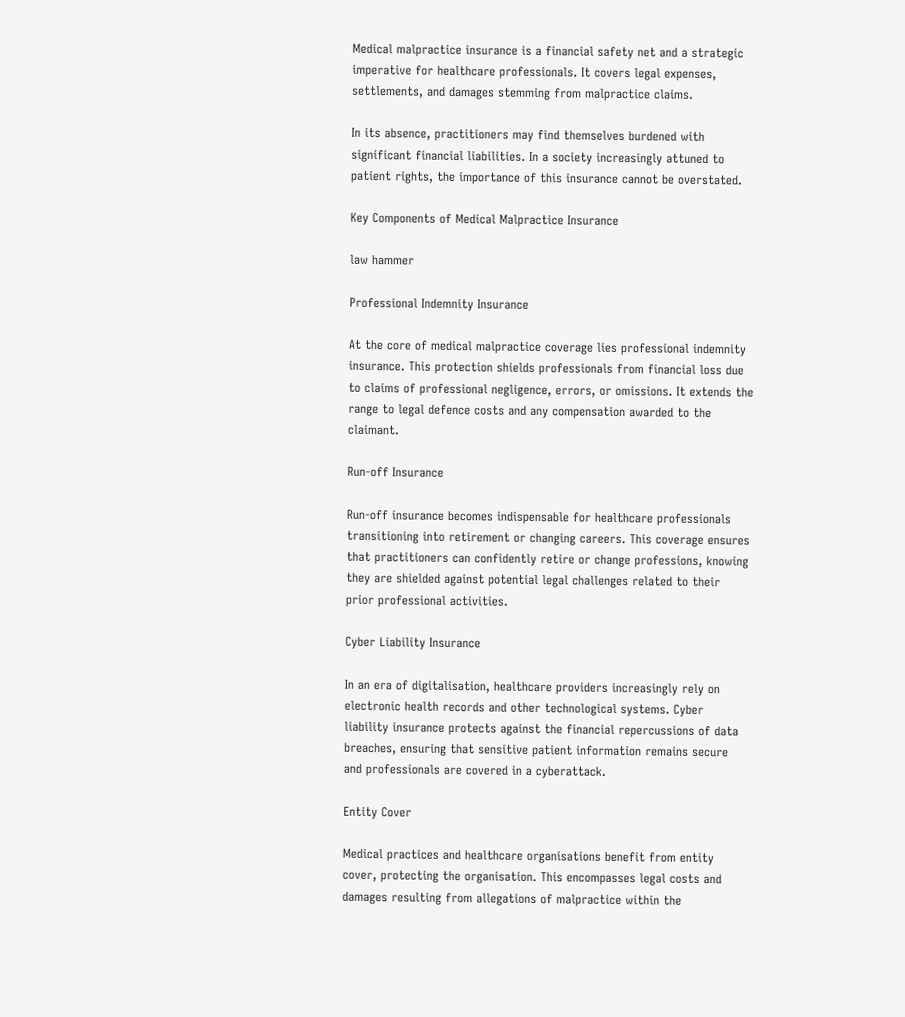Medical malpractice insurance is a financial safety net and a strategic imperative for healthcare professionals. It covers legal expenses, settlements, and damages stemming from malpractice claims.

In its absence, practitioners may find themselves burdened with significant financial liabilities. In a society increasingly attuned to patient rights, the importance of this insurance cannot be overstated.

Key Components of Medical Malpractice Insurance

law hammer

Professional Indemnity Insurance

At the core of medical malpractice coverage lies professional indemnity insurance. This protection shields professionals from financial loss due to claims of professional negligence, errors, or omissions. It extends the range to legal defence costs and any compensation awarded to the claimant.

Run-off Insurance

Run-off insurance becomes indispensable for healthcare professionals transitioning into retirement or changing careers. This coverage ensures that practitioners can confidently retire or change professions, knowing they are shielded against potential legal challenges related to their prior professional activities.

Cyber Liability Insurance

In an era of digitalisation, healthcare providers increasingly rely on electronic health records and other technological systems. Cyber liability insurance protects against the financial repercussions of data breaches, ensuring that sensitive patient information remains secure and professionals are covered in a cyberattack.

Entity Cover

Medical practices and healthcare organisations benefit from entity cover, protecting the organisation. This encompasses legal costs and damages resulting from allegations of malpractice within the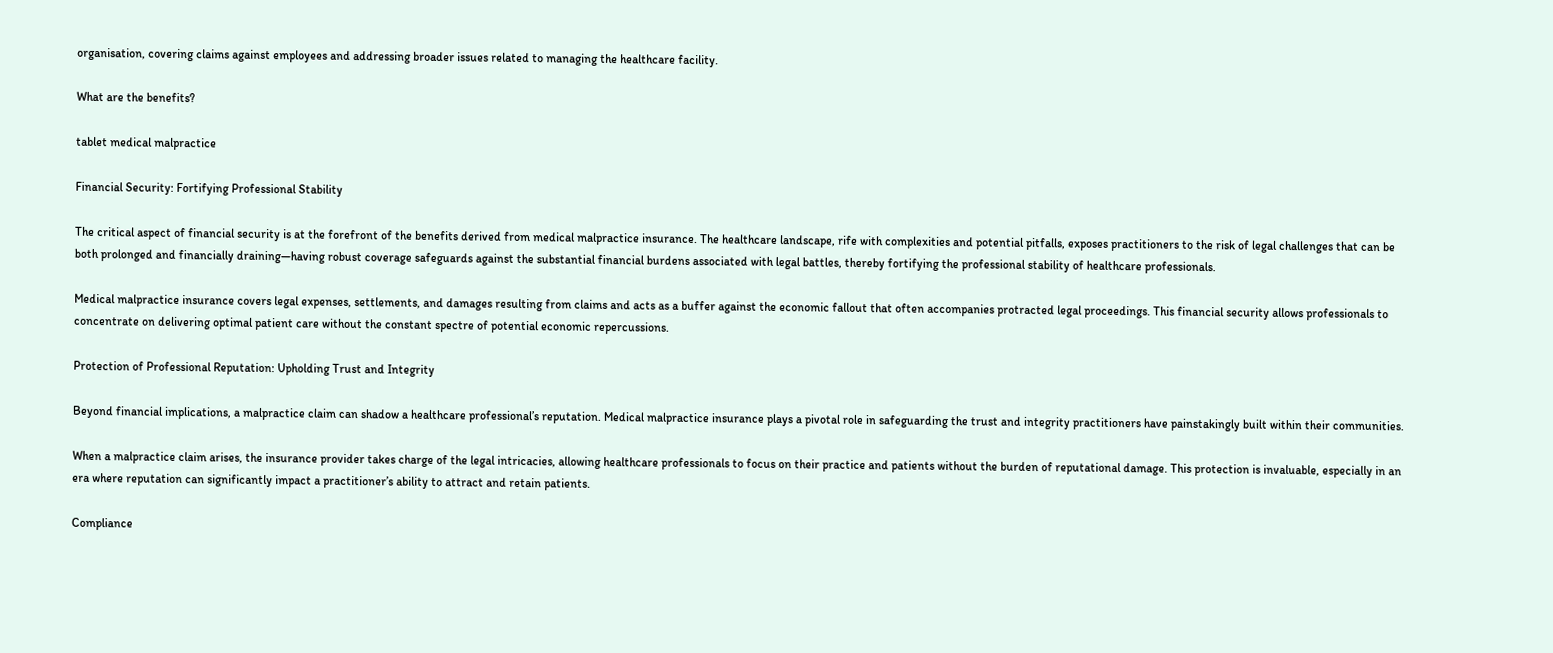organisation, covering claims against employees and addressing broader issues related to managing the healthcare facility.

What are the benefits?

tablet medical malpractice

Financial Security: Fortifying Professional Stability

The critical aspect of financial security is at the forefront of the benefits derived from medical malpractice insurance. The healthcare landscape, rife with complexities and potential pitfalls, exposes practitioners to the risk of legal challenges that can be both prolonged and financially draining—having robust coverage safeguards against the substantial financial burdens associated with legal battles, thereby fortifying the professional stability of healthcare professionals.

Medical malpractice insurance covers legal expenses, settlements, and damages resulting from claims and acts as a buffer against the economic fallout that often accompanies protracted legal proceedings. This financial security allows professionals to concentrate on delivering optimal patient care without the constant spectre of potential economic repercussions.

Protection of Professional Reputation: Upholding Trust and Integrity

Beyond financial implications, a malpractice claim can shadow a healthcare professional’s reputation. Medical malpractice insurance plays a pivotal role in safeguarding the trust and integrity practitioners have painstakingly built within their communities.

When a malpractice claim arises, the insurance provider takes charge of the legal intricacies, allowing healthcare professionals to focus on their practice and patients without the burden of reputational damage. This protection is invaluable, especially in an era where reputation can significantly impact a practitioner’s ability to attract and retain patients.

Compliance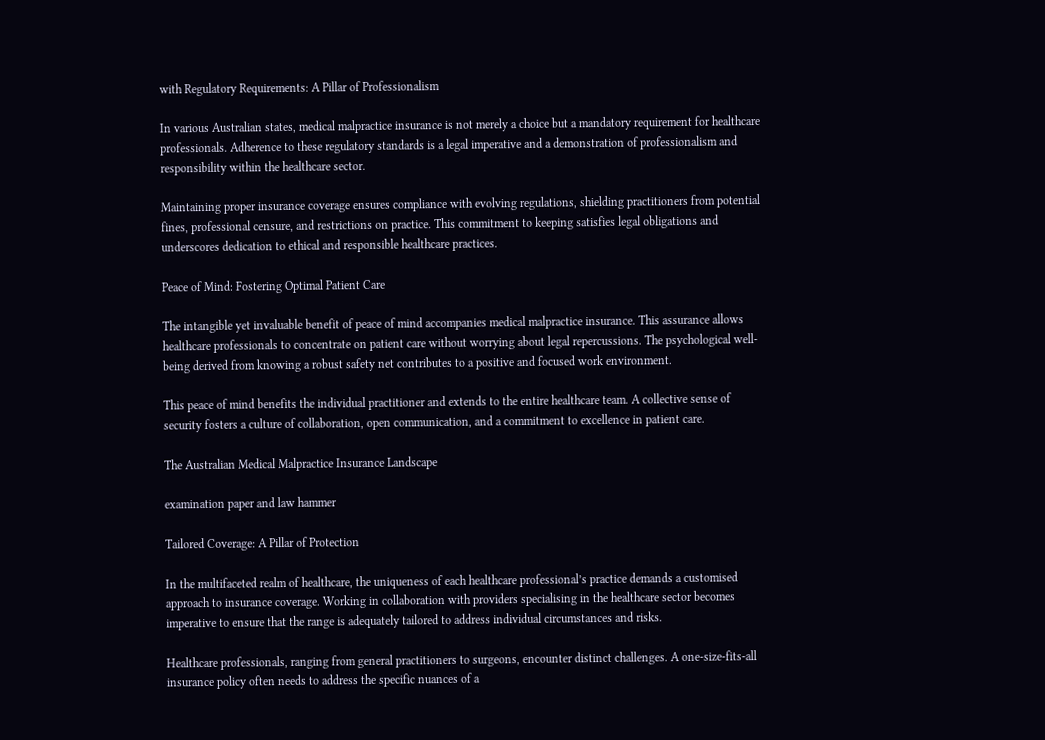with Regulatory Requirements: A Pillar of Professionalism

In various Australian states, medical malpractice insurance is not merely a choice but a mandatory requirement for healthcare professionals. Adherence to these regulatory standards is a legal imperative and a demonstration of professionalism and responsibility within the healthcare sector.

Maintaining proper insurance coverage ensures compliance with evolving regulations, shielding practitioners from potential fines, professional censure, and restrictions on practice. This commitment to keeping satisfies legal obligations and underscores dedication to ethical and responsible healthcare practices.

Peace of Mind: Fostering Optimal Patient Care

The intangible yet invaluable benefit of peace of mind accompanies medical malpractice insurance. This assurance allows healthcare professionals to concentrate on patient care without worrying about legal repercussions. The psychological well-being derived from knowing a robust safety net contributes to a positive and focused work environment.

This peace of mind benefits the individual practitioner and extends to the entire healthcare team. A collective sense of security fosters a culture of collaboration, open communication, and a commitment to excellence in patient care.

The Australian Medical Malpractice Insurance Landscape

examination paper and law hammer

Tailored Coverage: A Pillar of Protection

In the multifaceted realm of healthcare, the uniqueness of each healthcare professional’s practice demands a customised approach to insurance coverage. Working in collaboration with providers specialising in the healthcare sector becomes imperative to ensure that the range is adequately tailored to address individual circumstances and risks.

Healthcare professionals, ranging from general practitioners to surgeons, encounter distinct challenges. A one-size-fits-all insurance policy often needs to address the specific nuances of a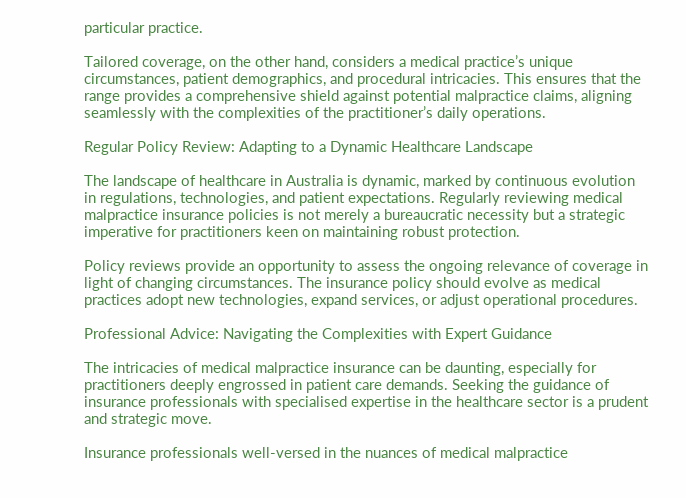particular practice.

Tailored coverage, on the other hand, considers a medical practice’s unique circumstances, patient demographics, and procedural intricacies. This ensures that the range provides a comprehensive shield against potential malpractice claims, aligning seamlessly with the complexities of the practitioner’s daily operations.

Regular Policy Review: Adapting to a Dynamic Healthcare Landscape

The landscape of healthcare in Australia is dynamic, marked by continuous evolution in regulations, technologies, and patient expectations. Regularly reviewing medical malpractice insurance policies is not merely a bureaucratic necessity but a strategic imperative for practitioners keen on maintaining robust protection.

Policy reviews provide an opportunity to assess the ongoing relevance of coverage in light of changing circumstances. The insurance policy should evolve as medical practices adopt new technologies, expand services, or adjust operational procedures.

Professional Advice: Navigating the Complexities with Expert Guidance

The intricacies of medical malpractice insurance can be daunting, especially for practitioners deeply engrossed in patient care demands. Seeking the guidance of insurance professionals with specialised expertise in the healthcare sector is a prudent and strategic move.

Insurance professionals well-versed in the nuances of medical malpractice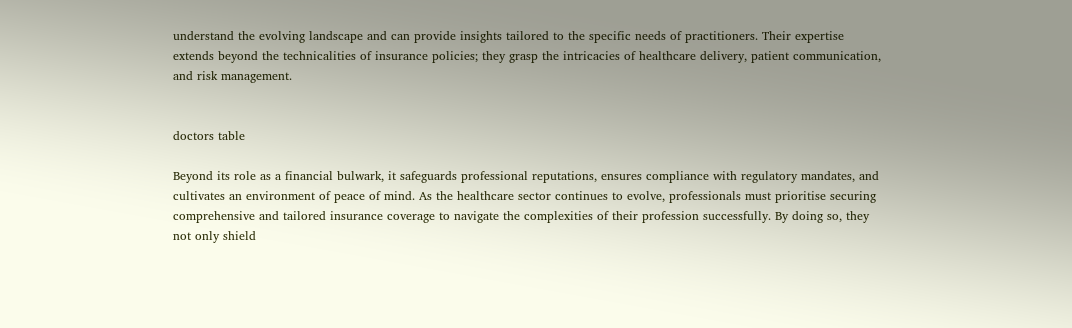understand the evolving landscape and can provide insights tailored to the specific needs of practitioners. Their expertise extends beyond the technicalities of insurance policies; they grasp the intricacies of healthcare delivery, patient communication, and risk management.


doctors table

Beyond its role as a financial bulwark, it safeguards professional reputations, ensures compliance with regulatory mandates, and cultivates an environment of peace of mind. As the healthcare sector continues to evolve, professionals must prioritise securing comprehensive and tailored insurance coverage to navigate the complexities of their profession successfully. By doing so, they not only shield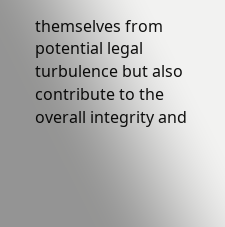themselves from potential legal turbulence but also contribute to the overall integrity and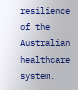resilience of the Australian healthcare system.